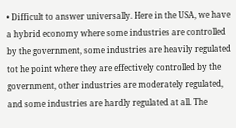• Difficult to answer universally. Here in the USA, we have a hybrid economy where some industries are controlled by the government, some industries are heavily regulated tot he point where they are effectively controlled by the government, other industries are moderately regulated, and some industries are hardly regulated at all. The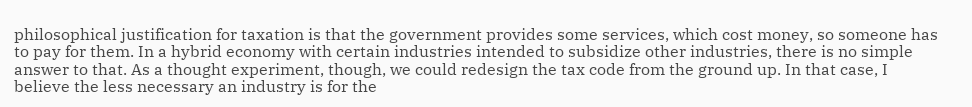philosophical justification for taxation is that the government provides some services, which cost money, so someone has to pay for them. In a hybrid economy with certain industries intended to subsidize other industries, there is no simple answer to that. As a thought experiment, though, we could redesign the tax code from the ground up. In that case, I believe the less necessary an industry is for the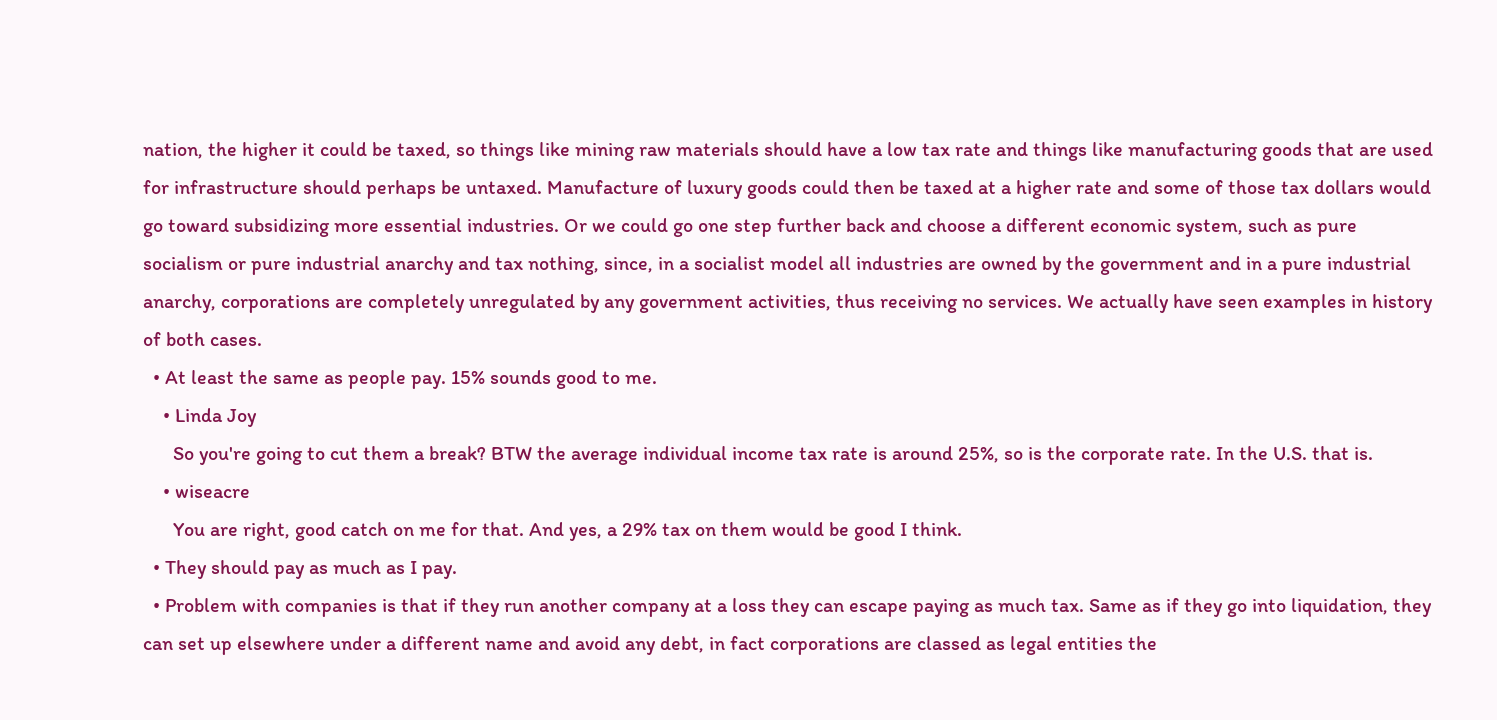nation, the higher it could be taxed, so things like mining raw materials should have a low tax rate and things like manufacturing goods that are used for infrastructure should perhaps be untaxed. Manufacture of luxury goods could then be taxed at a higher rate and some of those tax dollars would go toward subsidizing more essential industries. Or we could go one step further back and choose a different economic system, such as pure socialism or pure industrial anarchy and tax nothing, since, in a socialist model all industries are owned by the government and in a pure industrial anarchy, corporations are completely unregulated by any government activities, thus receiving no services. We actually have seen examples in history of both cases.
  • At least the same as people pay. 15% sounds good to me.
    • Linda Joy
      So you're going to cut them a break? BTW the average individual income tax rate is around 25%, so is the corporate rate. In the U.S. that is.
    • wiseacre
      You are right, good catch on me for that. And yes, a 29% tax on them would be good I think.
  • They should pay as much as I pay.
  • Problem with companies is that if they run another company at a loss they can escape paying as much tax. Same as if they go into liquidation, they can set up elsewhere under a different name and avoid any debt, in fact corporations are classed as legal entities the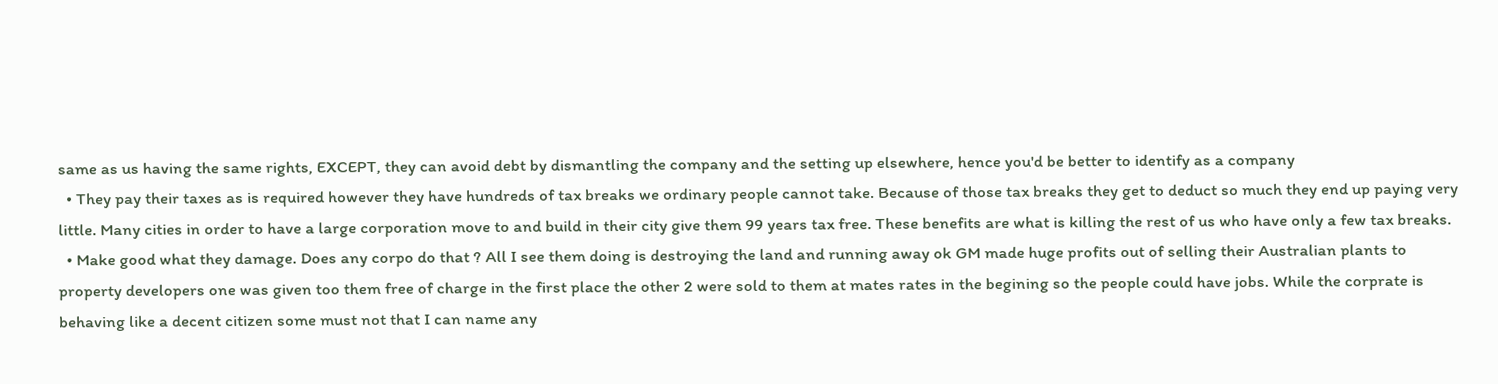same as us having the same rights, EXCEPT, they can avoid debt by dismantling the company and the setting up elsewhere, hence you'd be better to identify as a company
  • They pay their taxes as is required however they have hundreds of tax breaks we ordinary people cannot take. Because of those tax breaks they get to deduct so much they end up paying very little. Many cities in order to have a large corporation move to and build in their city give them 99 years tax free. These benefits are what is killing the rest of us who have only a few tax breaks.
  • Make good what they damage. Does any corpo do that ? All I see them doing is destroying the land and running away ok GM made huge profits out of selling their Australian plants to property developers one was given too them free of charge in the first place the other 2 were sold to them at mates rates in the begining so the people could have jobs. While the corprate is behaving like a decent citizen some must not that I can name any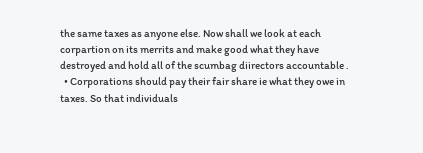the same taxes as anyone else. Now shall we look at each corpartion on its merrits and make good what they have destroyed and hold all of the scumbag diirectors accountable .
  • Corporations should pay their fair share ie what they owe in taxes. So that individuals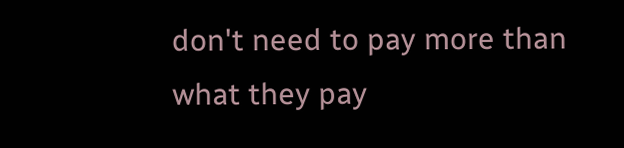don't need to pay more than what they pay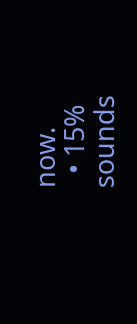now.
  • 15% sounds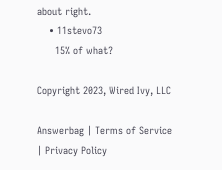about right.
    • 11stevo73
      15% of what?

Copyright 2023, Wired Ivy, LLC

Answerbag | Terms of Service | Privacy Policy